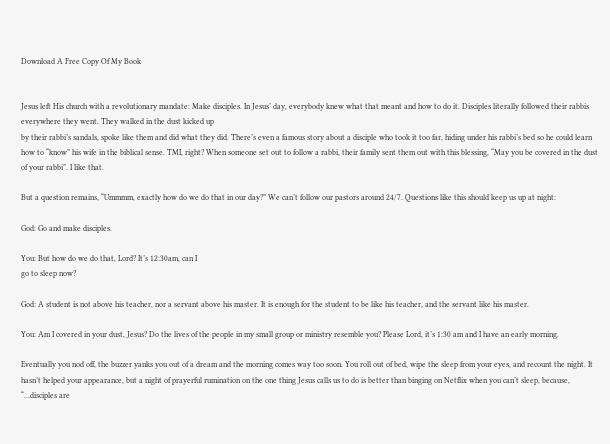Download A Free Copy Of My Book


Jesus left His church with a revolutionary mandate: Make disciples. In Jesus’ day, everybody knew what that meant and how to do it. Disciples literally followed their rabbis everywhere they went. They walked in the dust kicked up
by their rabbi’s sandals, spoke like them and did what they did. There’s even a famous story about a disciple who took it too far, hiding under his rabbi’s bed so he could learn how to “know” his wife in the biblical sense. TMI, right? When someone set out to follow a rabbi, their family sent them out with this blessing, “May you be covered in the dust of your rabbi”. I like that.

But a question remains, “Ummmm, exactly how do we do that in our day?” We can’t follow our pastors around 24/7. Questions like this should keep us up at night:

God: Go and make disciples.

You: But how do we do that, Lord? It’s 12:30am, can I
go to sleep now?

God: A student is not above his teacher, nor a servant above his master. It is enough for the student to be like his teacher, and the servant like his master.

You: Am I covered in your dust, Jesus? Do the lives of the people in my small group or ministry resemble you? Please Lord, it’s 1:30 am and I have an early morning.

Eventually you nod off, the buzzer yanks you out of a dream and the morning comes way too soon. You roll out of bed, wipe the sleep from your eyes, and recount the night. It hasn’t helped your appearance, but a night of prayerful rumination on the one thing Jesus calls us to do is better than binging on Netflix when you can’t sleep, because, “…disciples are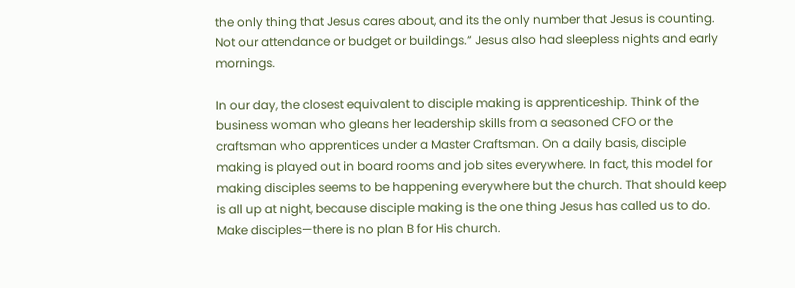the only thing that Jesus cares about, and its the only number that Jesus is counting. Not our attendance or budget or buildings.” Jesus also had sleepless nights and early mornings.

In our day, the closest equivalent to disciple making is apprenticeship. Think of the business woman who gleans her leadership skills from a seasoned CFO or the craftsman who apprentices under a Master Craftsman. On a daily basis, disciple making is played out in board rooms and job sites everywhere. In fact, this model for making disciples seems to be happening everywhere but the church. That should keep is all up at night, because disciple making is the one thing Jesus has called us to do. Make disciples—there is no plan B for His church.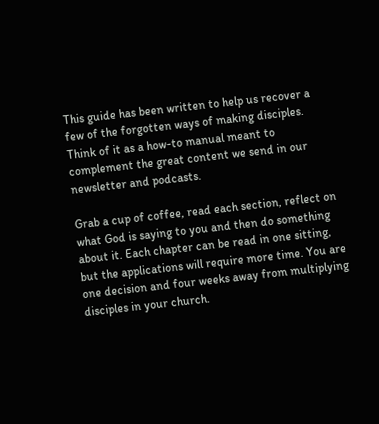This guide has been written to help us recover a few of the forgotten ways of making disciples. Think of it as a how-to manual meant to complement the great content we send in our newsletter and podcasts.

Grab a cup of coffee, read each section, reflect on what God is saying to you and then do something about it. Each chapter can be read in one sitting, but the applications will require more time. You are one decision and four weeks away from multiplying disciples in your church.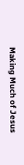Making Much of Jesus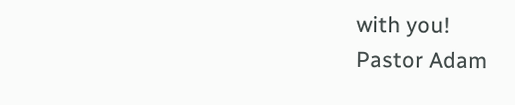with you!
Pastor Adam